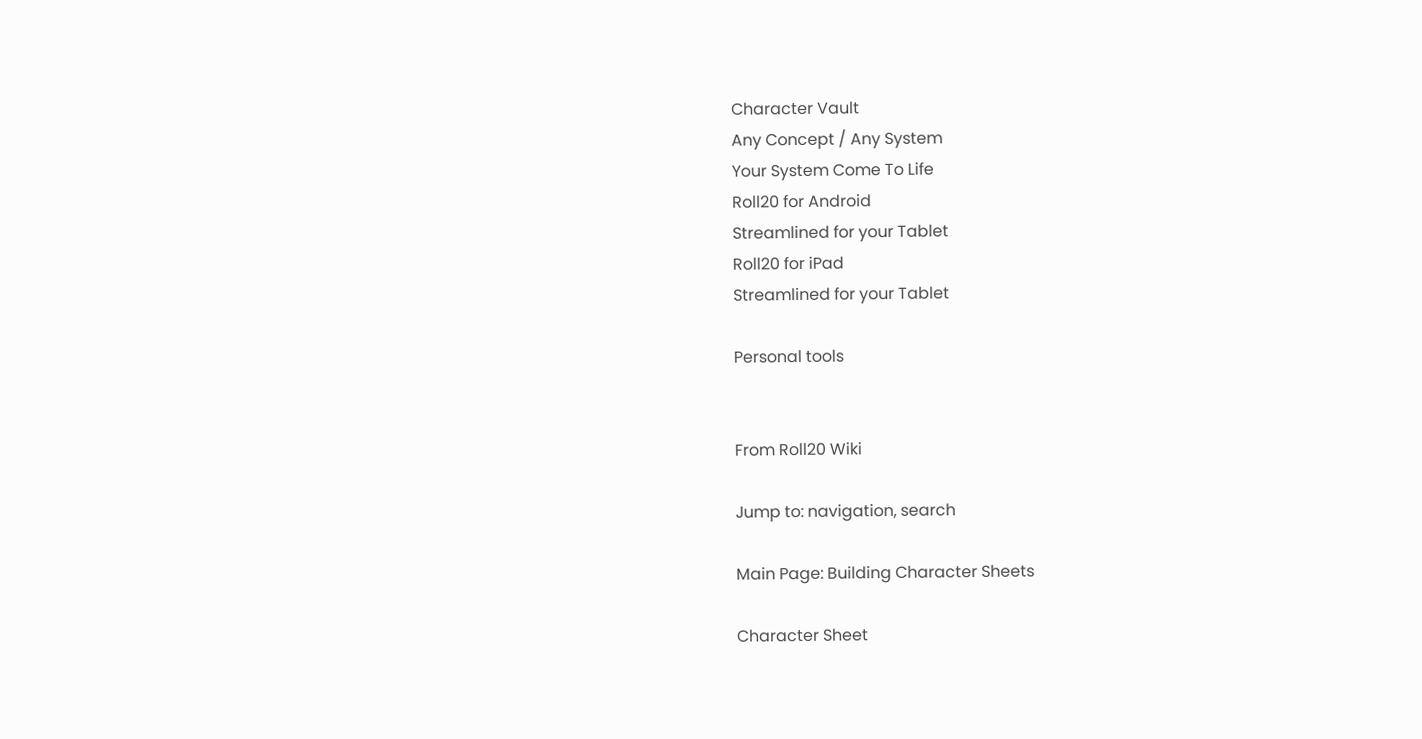Character Vault
Any Concept / Any System
Your System Come To Life
Roll20 for Android
Streamlined for your Tablet
Roll20 for iPad
Streamlined for your Tablet

Personal tools


From Roll20 Wiki

Jump to: navigation, search

Main Page: Building Character Sheets

Character Sheet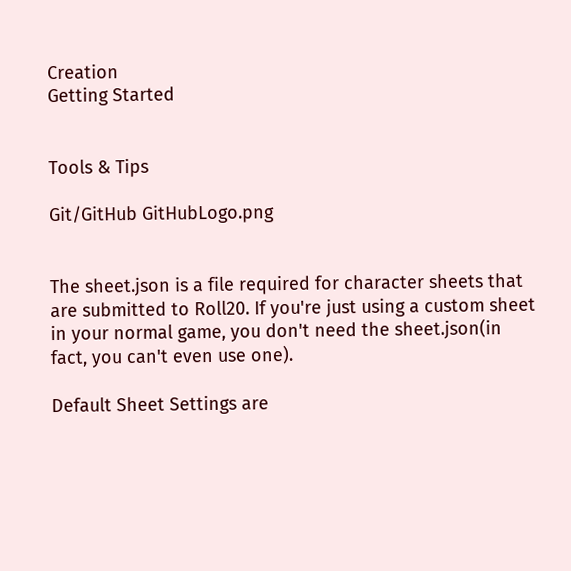Creation
Getting Started


Tools & Tips

Git/GitHub GitHubLogo.png


The sheet.json is a file required for character sheets that are submitted to Roll20. If you're just using a custom sheet in your normal game, you don't need the sheet.json(in fact, you can't even use one).

Default Sheet Settings are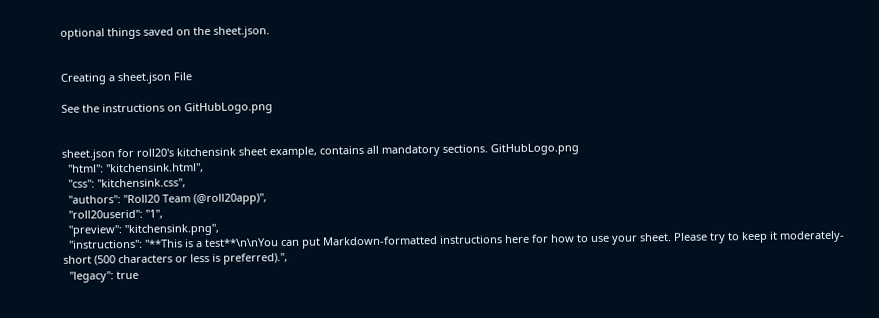optional things saved on the sheet.json.


Creating a sheet.json File

See the instructions on GitHubLogo.png


sheet.json for roll20's kitchensink sheet example, contains all mandatory sections. GitHubLogo.png
  "html": "kitchensink.html",
  "css": "kitchensink.css",
  "authors": "Roll20 Team (@roll20app)",
  "roll20userid": "1",
  "preview": "kitchensink.png",
  "instructions": "**This is a test**\n\nYou can put Markdown-formatted instructions here for how to use your sheet. Please try to keep it moderately-short (500 characters or less is preferred).",
  "legacy": true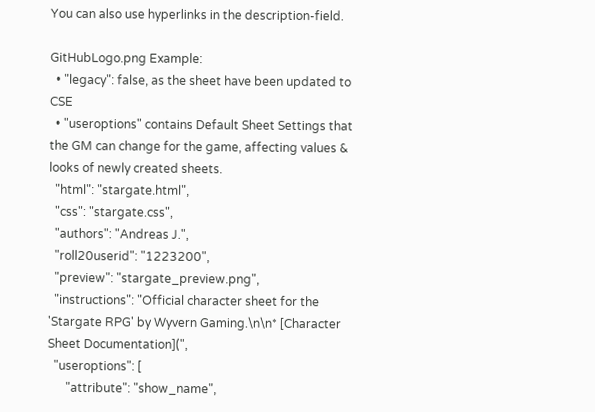You can also use hyperlinks in the description-field.

GitHubLogo.png Example:
  • "legacy": false, as the sheet have been updated to CSE
  • "useroptions" contains Default Sheet Settings that the GM can change for the game, affecting values & looks of newly created sheets.
  "html": "stargate.html",
  "css": "stargate.css",
  "authors": "Andreas J.",
  "roll20userid": "1223200",
  "preview": "stargate_preview.png",
  "instructions": "Official character sheet for the 'Stargate RPG' by Wyvern Gaming.\n\n* [Character Sheet Documentation](",
  "useroptions": [
      "attribute": "show_name",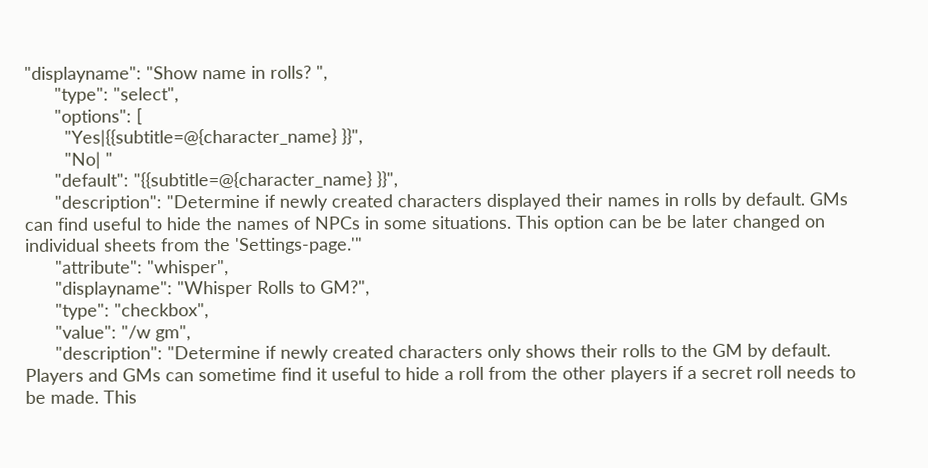"displayname": "Show name in rolls? ",
      "type": "select",
      "options": [
        "Yes|{{subtitle=@{character_name} }}",
        "No| "
      "default": "{{subtitle=@{character_name} }}",
      "description": "Determine if newly created characters displayed their names in rolls by default. GMs can find useful to hide the names of NPCs in some situations. This option can be be later changed on individual sheets from the 'Settings-page.'"
      "attribute": "whisper",
      "displayname": "Whisper Rolls to GM?",
      "type": "checkbox",
      "value": "/w gm",
      "description": "Determine if newly created characters only shows their rolls to the GM by default. Players and GMs can sometime find it useful to hide a roll from the other players if a secret roll needs to be made. This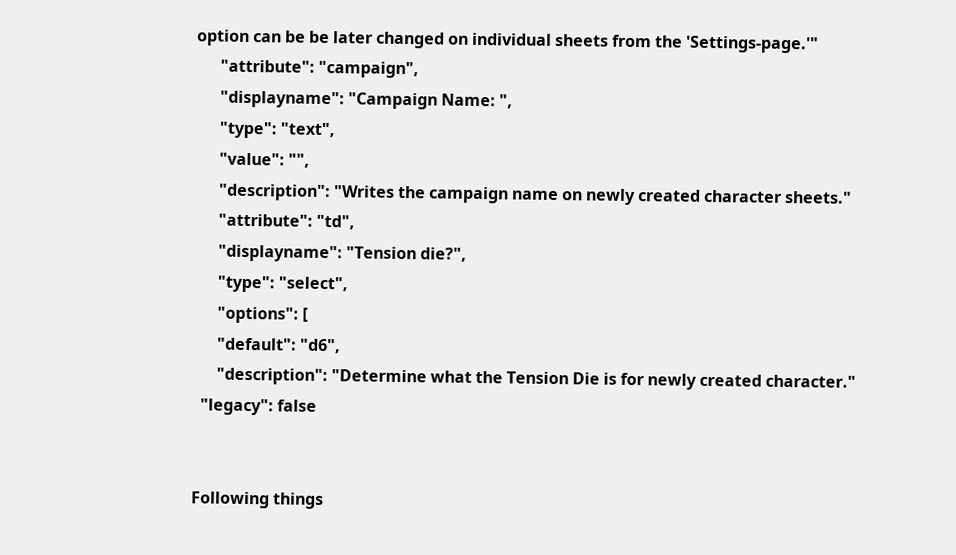option can be be later changed on individual sheets from the 'Settings-page.'"
      "attribute": "campaign",
      "displayname": "Campaign Name: ",
      "type": "text",
      "value": "",
      "description": "Writes the campaign name on newly created character sheets."
      "attribute": "td",
      "displayname": "Tension die?",
      "type": "select",
      "options": [
      "default": "d6",
      "description": "Determine what the Tension Die is for newly created character."
  "legacy": false


Following things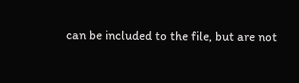can be included to the file, but are not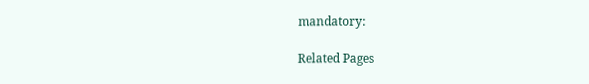mandatory:

Related Pages